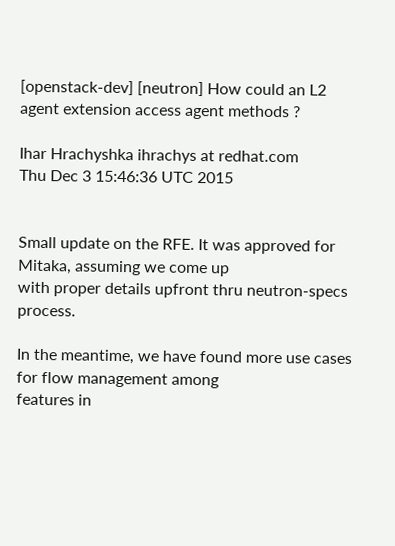[openstack-dev] [neutron] How could an L2 agent extension access agent methods ?

Ihar Hrachyshka ihrachys at redhat.com
Thu Dec 3 15:46:36 UTC 2015


Small update on the RFE. It was approved for Mitaka, assuming we come up
with proper details upfront thru neutron-specs process.

In the meantime, we have found more use cases for flow management among
features in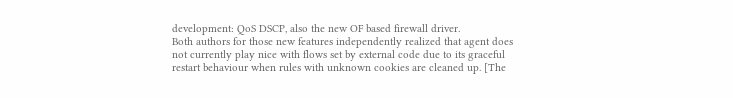development: QoS DSCP, also the new OF based firewall driver.
Both authors for those new features independently realized that agent does
not currently play nice with flows set by external code due to its graceful
restart behaviour when rules with unknown cookies are cleaned up. [The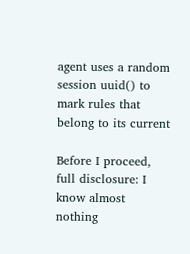agent uses a random session uuid() to mark rules that belong to its current

Before I proceed, full disclosure: I know almost nothing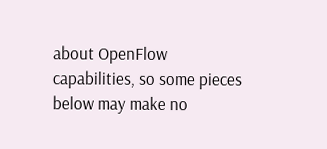about OpenFlow
capabilities, so some pieces below may make no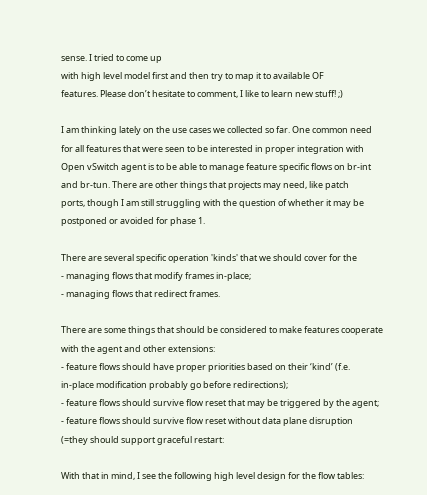sense. I tried to come up
with high level model first and then try to map it to available OF
features. Please don’t hesitate to comment, I like to learn new stuff! ;)

I am thinking lately on the use cases we collected so far. One common need
for all features that were seen to be interested in proper integration with
Open vSwitch agent is to be able to manage feature specific flows on br-int
and br-tun. There are other things that projects may need, like patch
ports, though I am still struggling with the question of whether it may be
postponed or avoided for phase 1.

There are several specific operation 'kinds' that we should cover for the
- managing flows that modify frames in-place;
- managing flows that redirect frames.

There are some things that should be considered to make features cooperate
with the agent and other extensions:
- feature flows should have proper priorities based on their ‘kind’ (f.e.
in-place modification probably go before redirections);
- feature flows should survive flow reset that may be triggered by the agent;
- feature flows should survive flow reset without data plane disruption
(=they should support graceful restart:

With that in mind, I see the following high level design for the flow tables: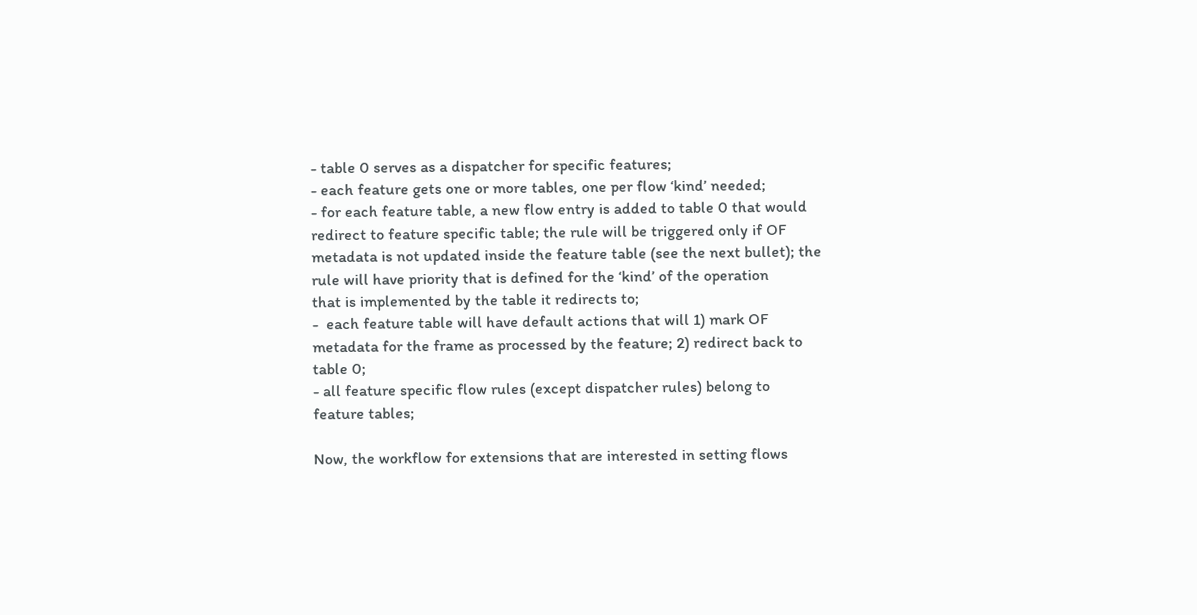- table 0 serves as a dispatcher for specific features;
- each feature gets one or more tables, one per flow ‘kind’ needed;
- for each feature table, a new flow entry is added to table 0 that would
redirect to feature specific table; the rule will be triggered only if OF
metadata is not updated inside the feature table (see the next bullet); the
rule will have priority that is defined for the ‘kind’ of the operation
that is implemented by the table it redirects to;
-  each feature table will have default actions that will 1) mark OF
metadata for the frame as processed by the feature; 2) redirect back to
table 0;
- all feature specific flow rules (except dispatcher rules) belong to
feature tables;

Now, the workflow for extensions that are interested in setting flows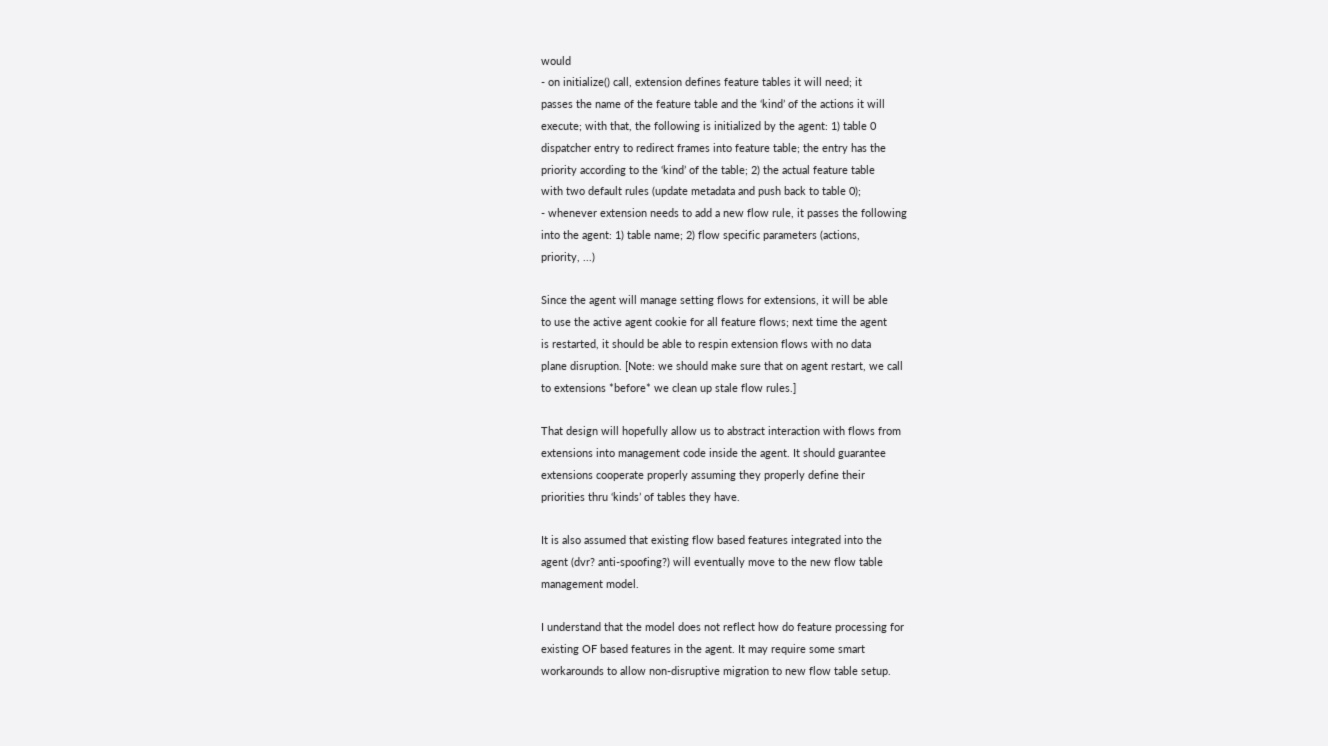would
- on initialize() call, extension defines feature tables it will need; it
passes the name of the feature table and the ‘kind’ of the actions it will
execute; with that, the following is initialized by the agent: 1) table 0
dispatcher entry to redirect frames into feature table; the entry has the
priority according to the ‘kind’ of the table; 2) the actual feature table
with two default rules (update metadata and push back to table 0);
- whenever extension needs to add a new flow rule, it passes the following
into the agent: 1) table name; 2) flow specific parameters (actions,
priority, ...)

Since the agent will manage setting flows for extensions, it will be able
to use the active agent cookie for all feature flows; next time the agent
is restarted, it should be able to respin extension flows with no data
plane disruption. [Note: we should make sure that on agent restart, we call
to extensions *before* we clean up stale flow rules.]

That design will hopefully allow us to abstract interaction with flows from
extensions into management code inside the agent. It should guarantee
extensions cooperate properly assuming they properly define their
priorities thru ‘kinds’ of tables they have.

It is also assumed that existing flow based features integrated into the
agent (dvr? anti-spoofing?) will eventually move to the new flow table
management model.

I understand that the model does not reflect how do feature processing for
existing OF based features in the agent. It may require some smart
workarounds to allow non-disruptive migration to new flow table setup.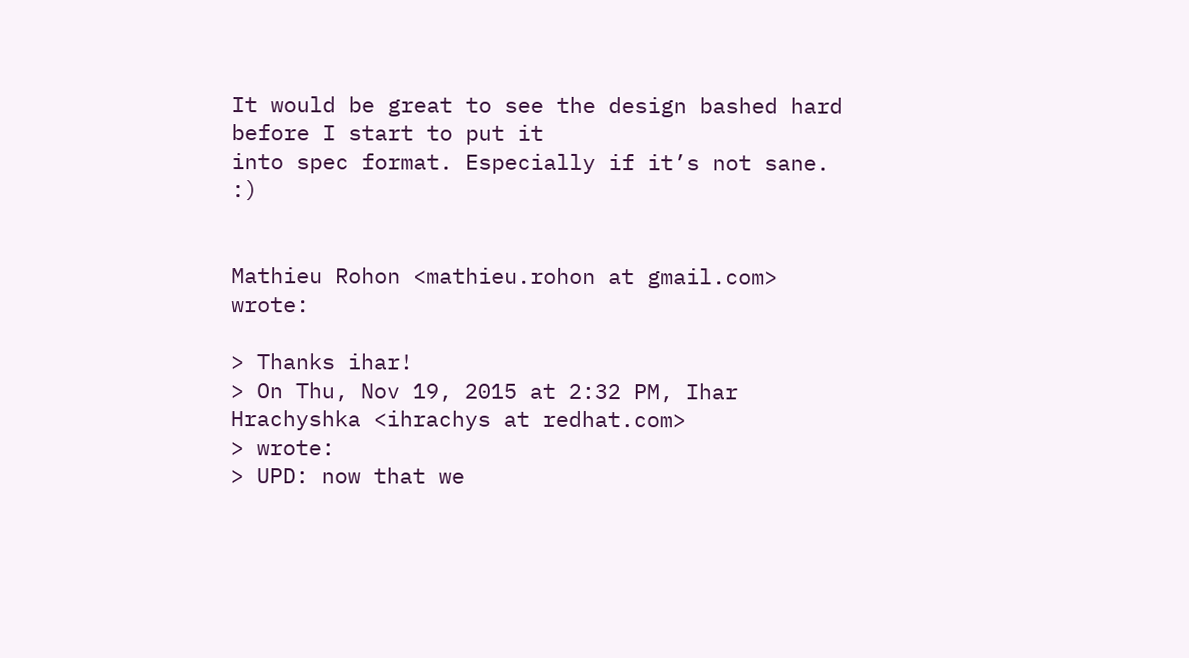It would be great to see the design bashed hard before I start to put it
into spec format. Especially if it’s not sane. :)


Mathieu Rohon <mathieu.rohon at gmail.com> wrote:

> Thanks ihar!
> On Thu, Nov 19, 2015 at 2:32 PM, Ihar Hrachyshka <ihrachys at redhat.com>
> wrote:
> UPD: now that we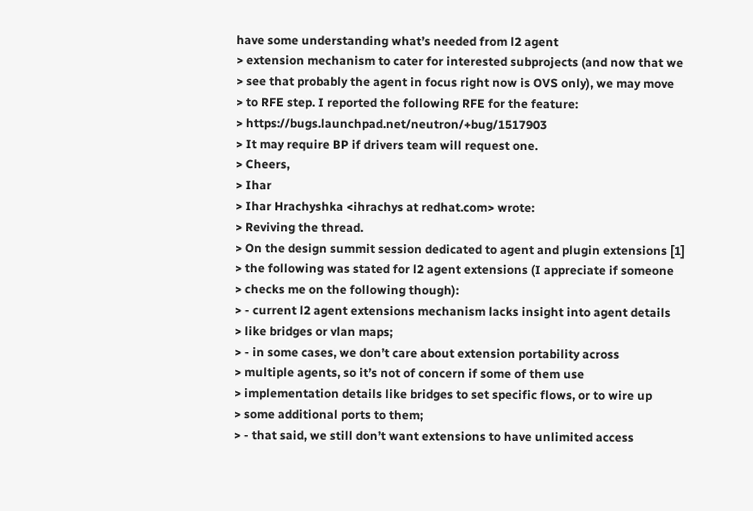have some understanding what’s needed from l2 agent
> extension mechanism to cater for interested subprojects (and now that we
> see that probably the agent in focus right now is OVS only), we may move
> to RFE step. I reported the following RFE for the feature:
> https://bugs.launchpad.net/neutron/+bug/1517903
> It may require BP if drivers team will request one.
> Cheers,
> Ihar
> Ihar Hrachyshka <ihrachys at redhat.com> wrote:
> Reviving the thread.
> On the design summit session dedicated to agent and plugin extensions [1]
> the following was stated for l2 agent extensions (I appreciate if someone
> checks me on the following though):
> - current l2 agent extensions mechanism lacks insight into agent details
> like bridges or vlan maps;
> - in some cases, we don’t care about extension portability across
> multiple agents, so it’s not of concern if some of them use
> implementation details like bridges to set specific flows, or to wire up
> some additional ports to them;
> - that said, we still don’t want extensions to have unlimited access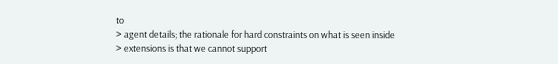to
> agent details; the rationale for hard constraints on what is seen inside
> extensions is that we cannot support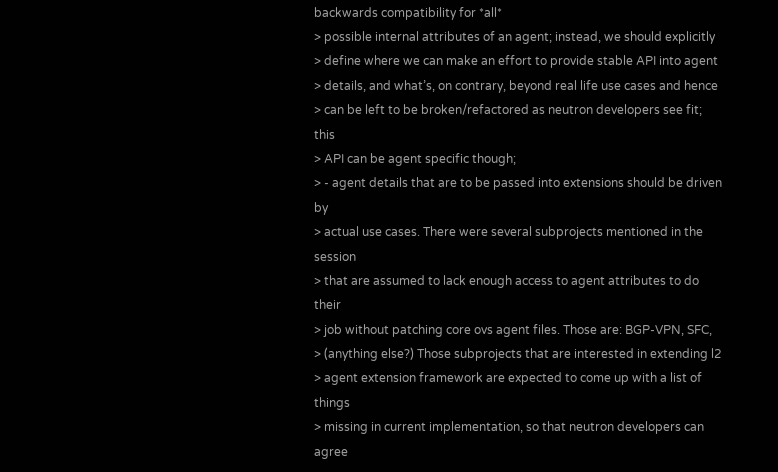backwards compatibility for *all*
> possible internal attributes of an agent; instead, we should explicitly
> define where we can make an effort to provide stable API into agent
> details, and what’s, on contrary, beyond real life use cases and hence
> can be left to be broken/refactored as neutron developers see fit; this
> API can be agent specific though;
> - agent details that are to be passed into extensions should be driven by
> actual use cases. There were several subprojects mentioned in the session
> that are assumed to lack enough access to agent attributes to do their
> job without patching core ovs agent files. Those are: BGP-VPN, SFC,
> (anything else?) Those subprojects that are interested in extending l2
> agent extension framework are expected to come up with a list of things
> missing in current implementation, so that neutron developers can agree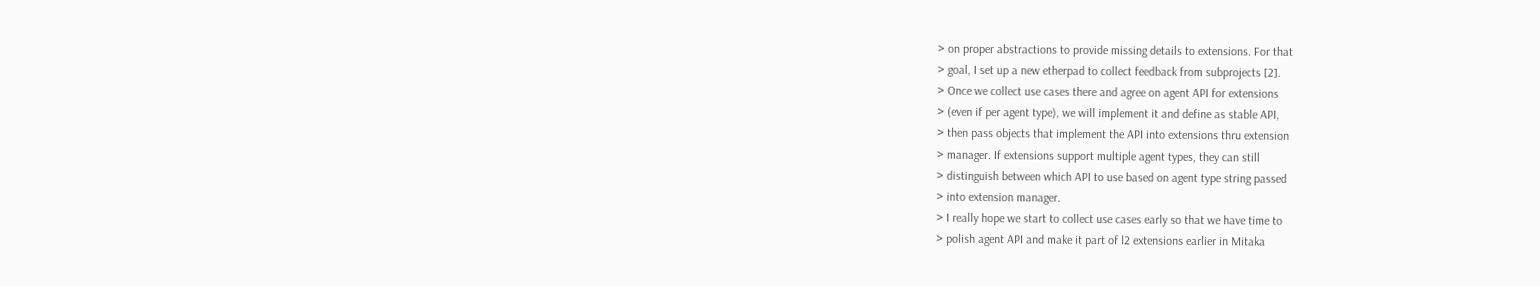> on proper abstractions to provide missing details to extensions. For that
> goal, I set up a new etherpad to collect feedback from subprojects [2].
> Once we collect use cases there and agree on agent API for extensions
> (even if per agent type), we will implement it and define as stable API,
> then pass objects that implement the API into extensions thru extension
> manager. If extensions support multiple agent types, they can still
> distinguish between which API to use based on agent type string passed
> into extension manager.
> I really hope we start to collect use cases early so that we have time to
> polish agent API and make it part of l2 extensions earlier in Mitaka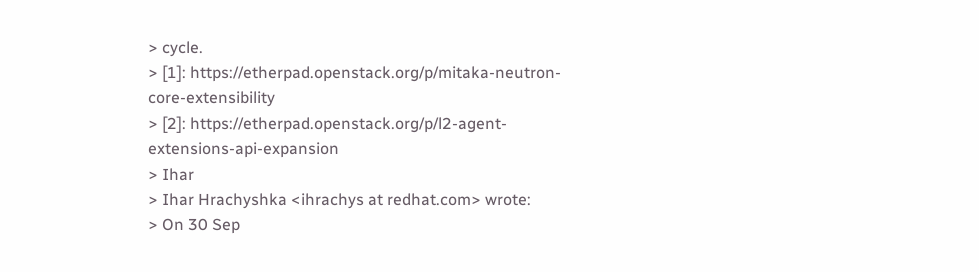> cycle.
> [1]: https://etherpad.openstack.org/p/mitaka-neutron-core-extensibility
> [2]: https://etherpad.openstack.org/p/l2-agent-extensions-api-expansion
> Ihar
> Ihar Hrachyshka <ihrachys at redhat.com> wrote:
> On 30 Sep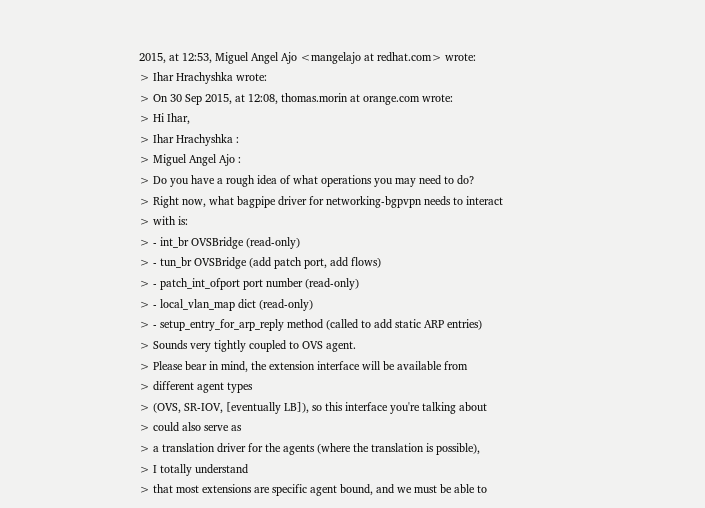2015, at 12:53, Miguel Angel Ajo <mangelajo at redhat.com> wrote:
> Ihar Hrachyshka wrote:
> On 30 Sep 2015, at 12:08, thomas.morin at orange.com wrote:
> Hi Ihar,
> Ihar Hrachyshka :
> Miguel Angel Ajo :
> Do you have a rough idea of what operations you may need to do?
> Right now, what bagpipe driver for networking-bgpvpn needs to interact
> with is:
> - int_br OVSBridge (read-only)
> - tun_br OVSBridge (add patch port, add flows)
> - patch_int_ofport port number (read-only)
> - local_vlan_map dict (read-only)
> - setup_entry_for_arp_reply method (called to add static ARP entries)
> Sounds very tightly coupled to OVS agent.
> Please bear in mind, the extension interface will be available from
> different agent types
> (OVS, SR-IOV, [eventually LB]), so this interface you're talking about
> could also serve as
> a translation driver for the agents (where the translation is possible),
> I totally understand
> that most extensions are specific agent bound, and we must be able to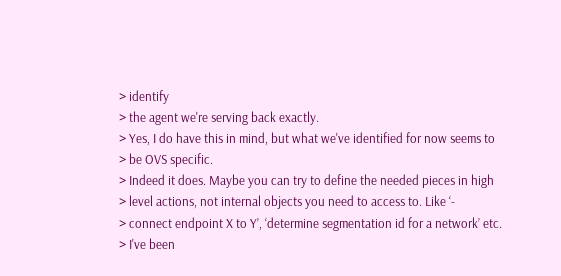> identify
> the agent we're serving back exactly.
> Yes, I do have this in mind, but what we've identified for now seems to
> be OVS specific.
> Indeed it does. Maybe you can try to define the needed pieces in high
> level actions, not internal objects you need to access to. Like ‘-
> connect endpoint X to Y’, ‘determine segmentation id for a network’ etc.
> I've been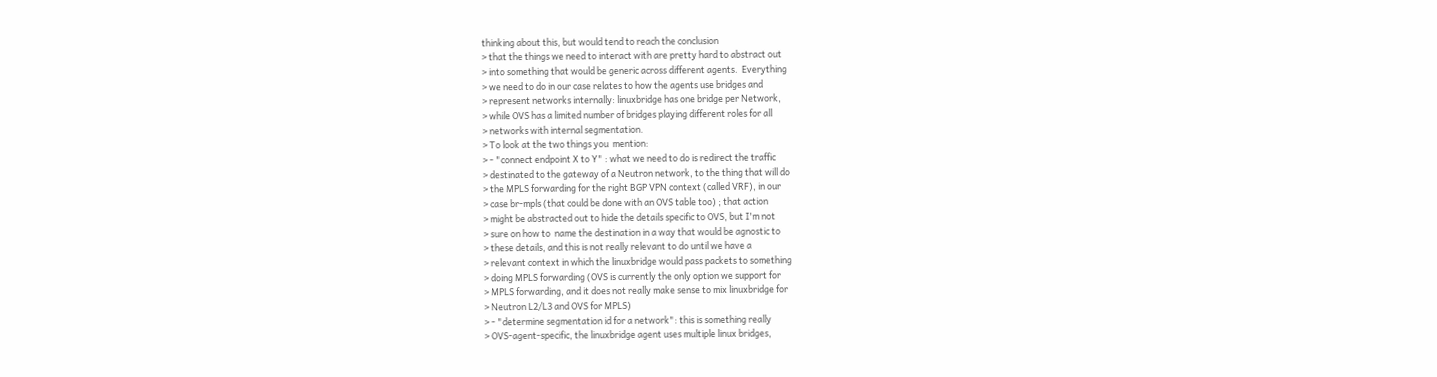thinking about this, but would tend to reach the conclusion
> that the things we need to interact with are pretty hard to abstract out
> into something that would be generic across different agents.  Everything
> we need to do in our case relates to how the agents use bridges and
> represent networks internally: linuxbridge has one bridge per Network,
> while OVS has a limited number of bridges playing different roles for all
> networks with internal segmentation.
> To look at the two things you  mention:
> - "connect endpoint X to Y" : what we need to do is redirect the traffic
> destinated to the gateway of a Neutron network, to the thing that will do
> the MPLS forwarding for the right BGP VPN context (called VRF), in our
> case br-mpls (that could be done with an OVS table too) ; that action
> might be abstracted out to hide the details specific to OVS, but I'm not
> sure on how to  name the destination in a way that would be agnostic to
> these details, and this is not really relevant to do until we have a
> relevant context in which the linuxbridge would pass packets to something
> doing MPLS forwarding (OVS is currently the only option we support for
> MPLS forwarding, and it does not really make sense to mix linuxbridge for
> Neutron L2/L3 and OVS for MPLS)
> - "determine segmentation id for a network": this is something really
> OVS-agent-specific, the linuxbridge agent uses multiple linux bridges,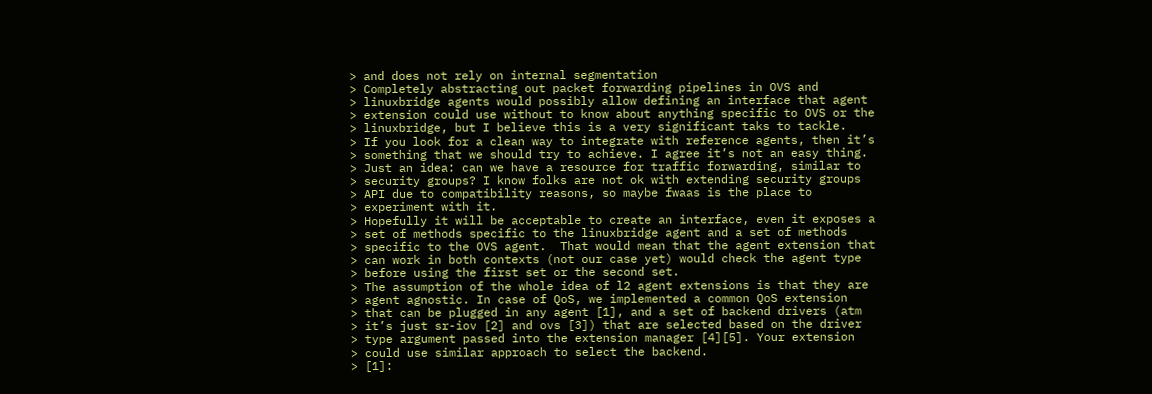> and does not rely on internal segmentation
> Completely abstracting out packet forwarding pipelines in OVS and
> linuxbridge agents would possibly allow defining an interface that agent
> extension could use without to know about anything specific to OVS or the
> linuxbridge, but I believe this is a very significant taks to tackle.
> If you look for a clean way to integrate with reference agents, then it’s
> something that we should try to achieve. I agree it’s not an easy thing.
> Just an idea: can we have a resource for traffic forwarding, similar to
> security groups? I know folks are not ok with extending security groups
> API due to compatibility reasons, so maybe fwaas is the place to
> experiment with it.
> Hopefully it will be acceptable to create an interface, even it exposes a
> set of methods specific to the linuxbridge agent and a set of methods
> specific to the OVS agent.  That would mean that the agent extension that
> can work in both contexts (not our case yet) would check the agent type
> before using the first set or the second set.
> The assumption of the whole idea of l2 agent extensions is that they are
> agent agnostic. In case of QoS, we implemented a common QoS extension
> that can be plugged in any agent [1], and a set of backend drivers (atm
> it’s just sr-iov [2] and ovs [3]) that are selected based on the driver
> type argument passed into the extension manager [4][5]. Your extension
> could use similar approach to select the backend.
> [1]: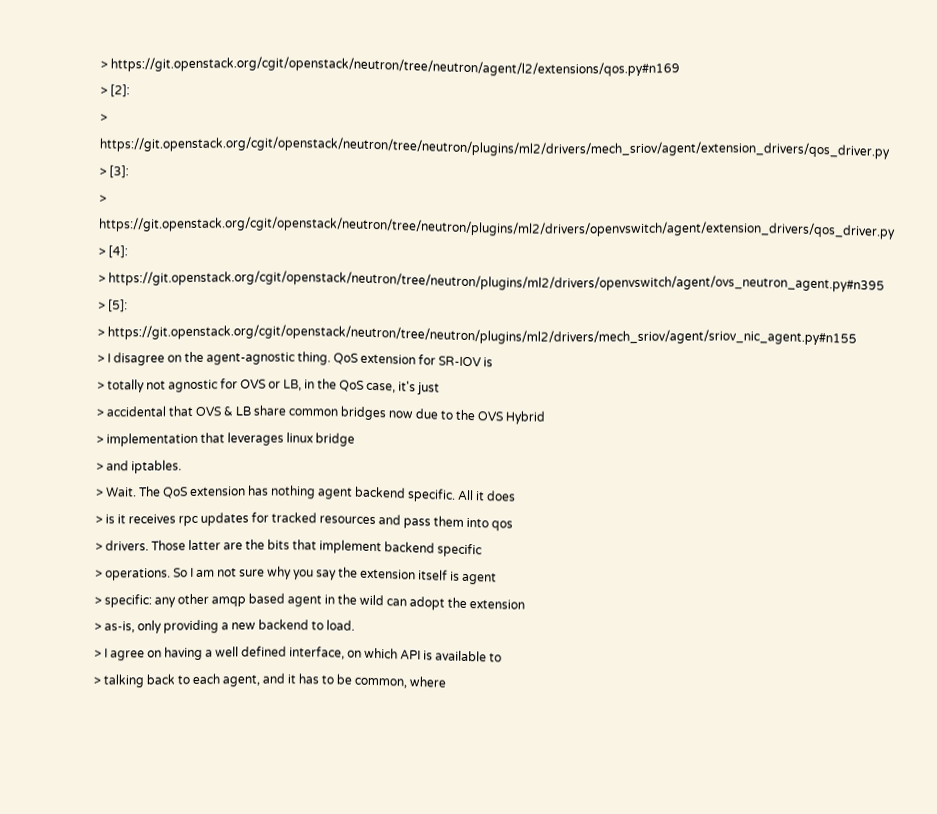> https://git.openstack.org/cgit/openstack/neutron/tree/neutron/agent/l2/extensions/qos.py#n169
> [2]:
> https://git.openstack.org/cgit/openstack/neutron/tree/neutron/plugins/ml2/drivers/mech_sriov/agent/extension_drivers/qos_driver.py
> [3]:
> https://git.openstack.org/cgit/openstack/neutron/tree/neutron/plugins/ml2/drivers/openvswitch/agent/extension_drivers/qos_driver.py
> [4]:
> https://git.openstack.org/cgit/openstack/neutron/tree/neutron/plugins/ml2/drivers/openvswitch/agent/ovs_neutron_agent.py#n395
> [5]:
> https://git.openstack.org/cgit/openstack/neutron/tree/neutron/plugins/ml2/drivers/mech_sriov/agent/sriov_nic_agent.py#n155
> I disagree on the agent-agnostic thing. QoS extension for SR-IOV is
> totally not agnostic for OVS or LB, in the QoS case, it's just
> accidental that OVS & LB share common bridges now due to the OVS Hybrid
> implementation that leverages linux bridge
> and iptables.
> Wait. The QoS extension has nothing agent backend specific. All it does
> is it receives rpc updates for tracked resources and pass them into qos
> drivers. Those latter are the bits that implement backend specific
> operations. So I am not sure why you say the extension itself is agent
> specific: any other amqp based agent in the wild can adopt the extension
> as-is, only providing a new backend to load.
> I agree on having a well defined interface, on which API is available to
> talking back to each agent, and it has to be common, where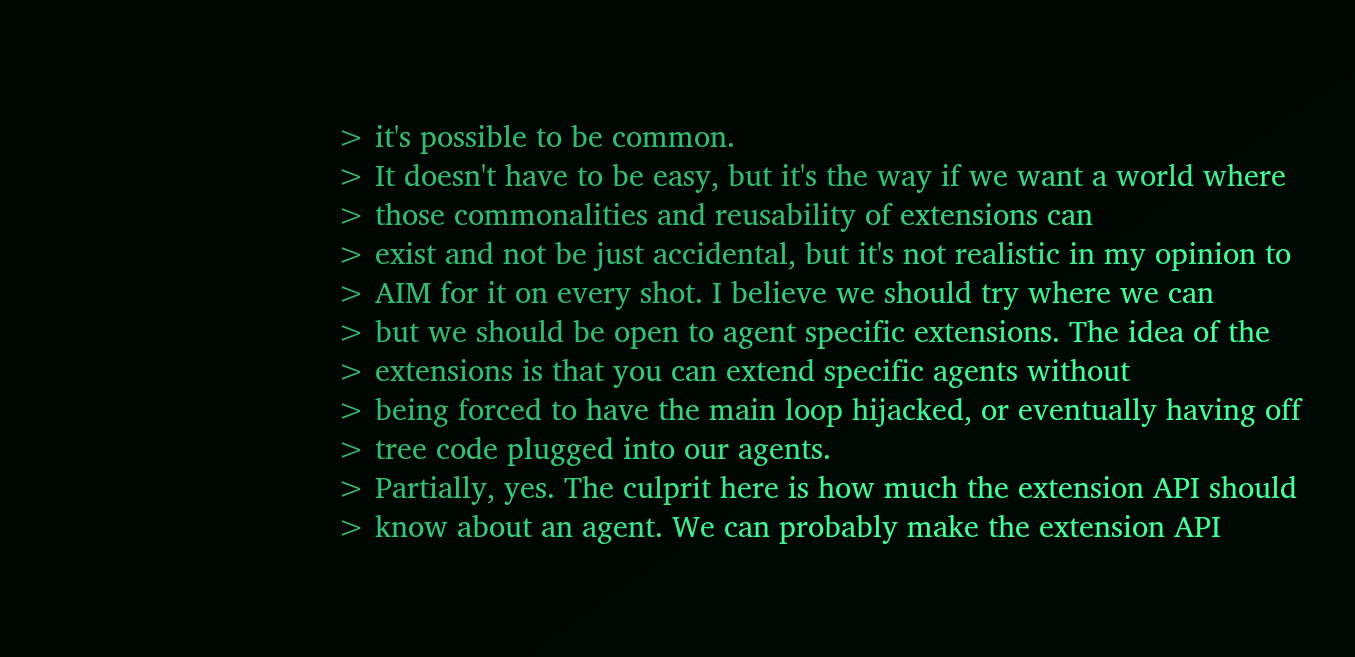> it's possible to be common.
> It doesn't have to be easy, but it's the way if we want a world where
> those commonalities and reusability of extensions can
> exist and not be just accidental, but it's not realistic in my opinion to
> AIM for it on every shot. I believe we should try where we can
> but we should be open to agent specific extensions. The idea of the
> extensions is that you can extend specific agents without
> being forced to have the main loop hijacked, or eventually having off
> tree code plugged into our agents.
> Partially, yes. The culprit here is how much the extension API should
> know about an agent. We can probably make the extension API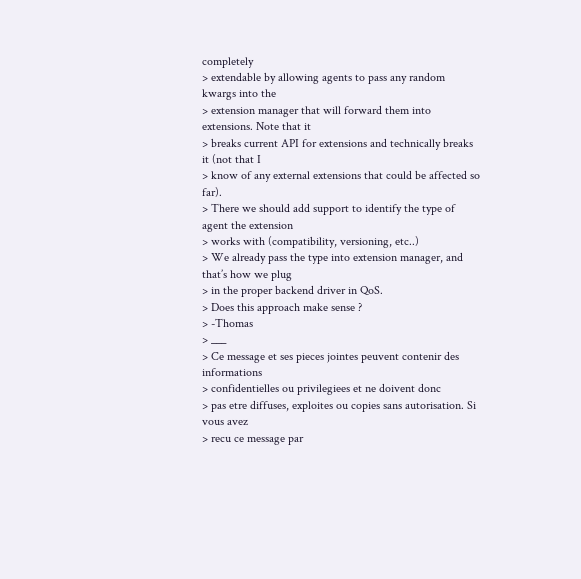completely
> extendable by allowing agents to pass any random kwargs into the
> extension manager that will forward them into extensions. Note that it
> breaks current API for extensions and technically breaks it (not that I
> know of any external extensions that could be affected so far).
> There we should add support to identify the type of agent the extension
> works with (compatibility, versioning, etc..)
> We already pass the type into extension manager, and that’s how we plug
> in the proper backend driver in QoS.
> Does this approach make sense ?
> -Thomas
> ___
> Ce message et ses pieces jointes peuvent contenir des informations
> confidentielles ou privilegiees et ne doivent donc
> pas etre diffuses, exploites ou copies sans autorisation. Si vous avez
> recu ce message par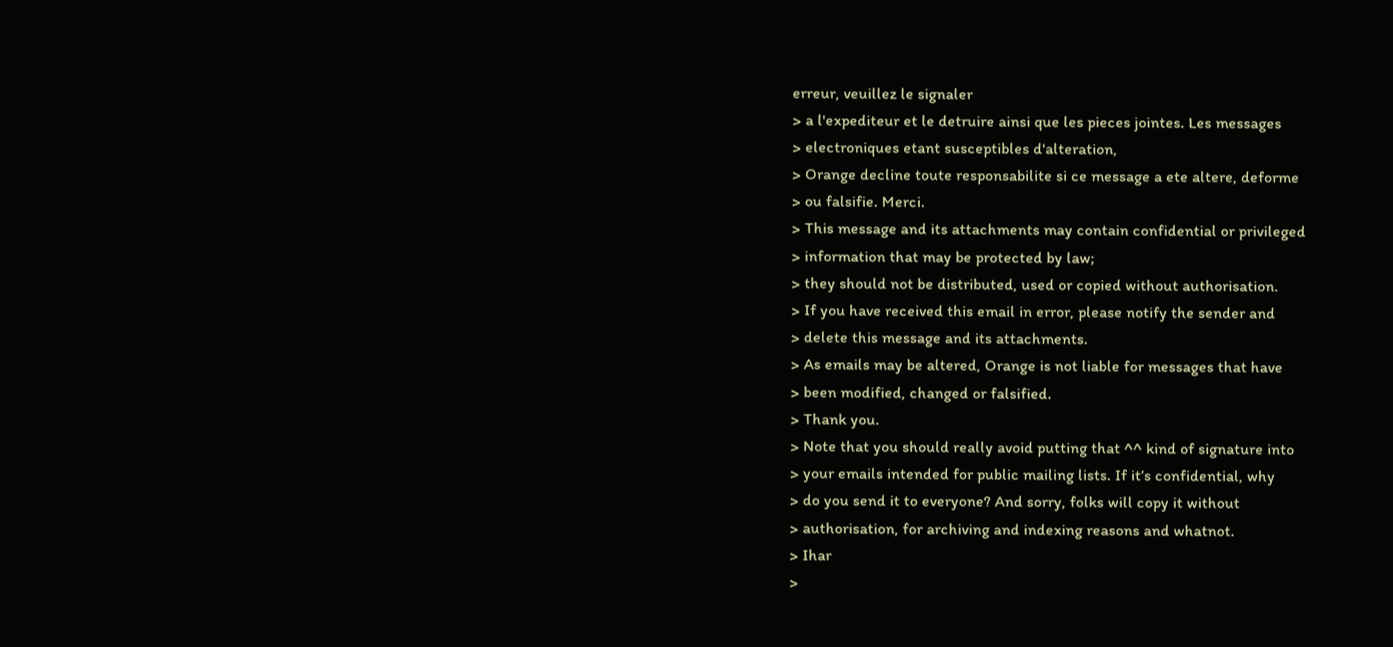erreur, veuillez le signaler
> a l'expediteur et le detruire ainsi que les pieces jointes. Les messages
> electroniques etant susceptibles d'alteration,
> Orange decline toute responsabilite si ce message a ete altere, deforme
> ou falsifie. Merci.
> This message and its attachments may contain confidential or privileged
> information that may be protected by law;
> they should not be distributed, used or copied without authorisation.
> If you have received this email in error, please notify the sender and
> delete this message and its attachments.
> As emails may be altered, Orange is not liable for messages that have
> been modified, changed or falsified.
> Thank you.
> Note that you should really avoid putting that ^^ kind of signature into
> your emails intended for public mailing lists. If it’s confidential, why
> do you send it to everyone? And sorry, folks will copy it without
> authorisation, for archiving and indexing reasons and whatnot.
> Ihar
>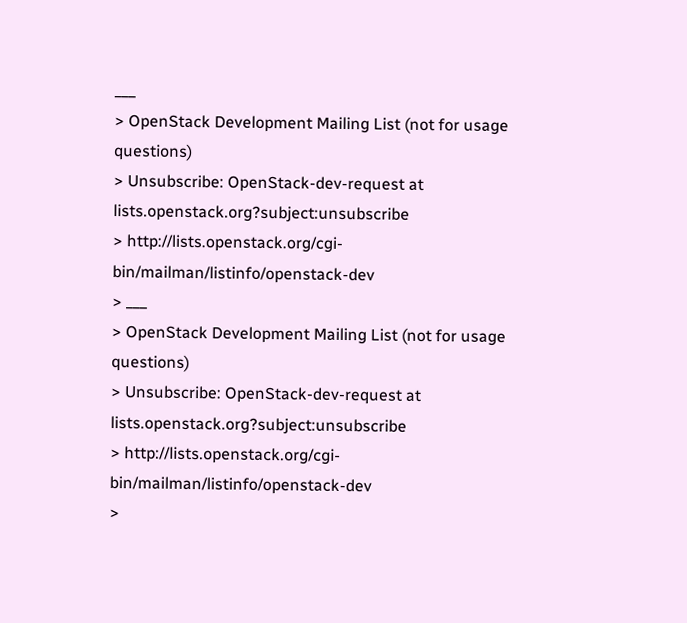___
> OpenStack Development Mailing List (not for usage questions)
> Unsubscribe: OpenStack-dev-request at lists.openstack.org?subject:unsubscribe
> http://lists.openstack.org/cgi-bin/mailman/listinfo/openstack-dev
> ___
> OpenStack Development Mailing List (not for usage questions)
> Unsubscribe: OpenStack-dev-request at lists.openstack.org?subject:unsubscribe
> http://lists.openstack.org/cgi-bin/mailman/listinfo/openstack-dev
>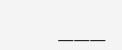___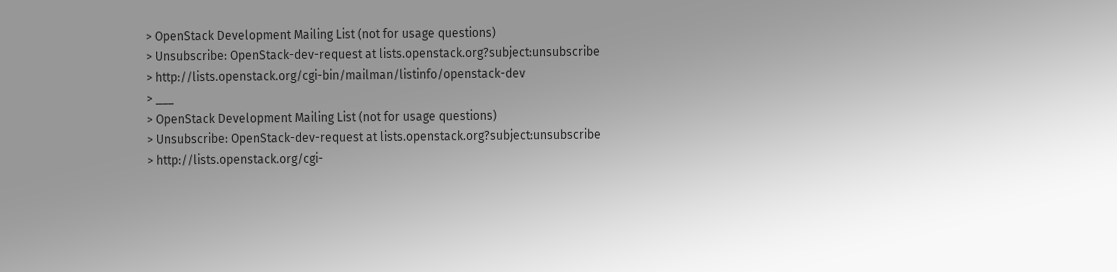> OpenStack Development Mailing List (not for usage questions)
> Unsubscribe: OpenStack-dev-request at lists.openstack.org?subject:unsubscribe
> http://lists.openstack.org/cgi-bin/mailman/listinfo/openstack-dev
> ___
> OpenStack Development Mailing List (not for usage questions)
> Unsubscribe: OpenStack-dev-request at lists.openstack.org?subject:unsubscribe
> http://lists.openstack.org/cgi-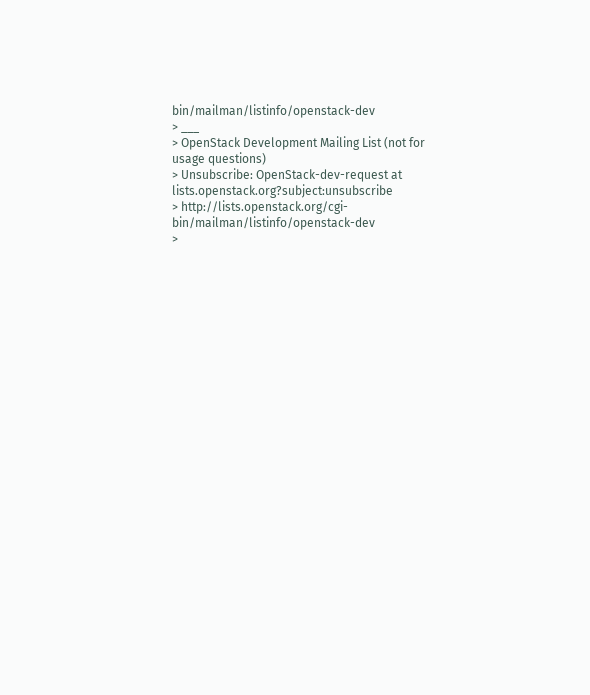bin/mailman/listinfo/openstack-dev
> ___
> OpenStack Development Mailing List (not for usage questions)
> Unsubscribe: OpenStack-dev-request at lists.openstack.org?subject:unsubscribe
> http://lists.openstack.org/cgi-bin/mailman/listinfo/openstack-dev
>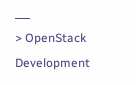___
> OpenStack Development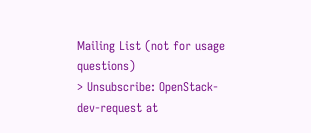Mailing List (not for usage questions)
> Unsubscribe: OpenStack-dev-request at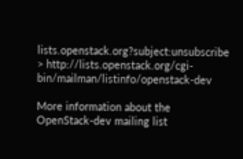lists.openstack.org?subject:unsubscribe
> http://lists.openstack.org/cgi-bin/mailman/listinfo/openstack-dev

More information about the OpenStack-dev mailing list